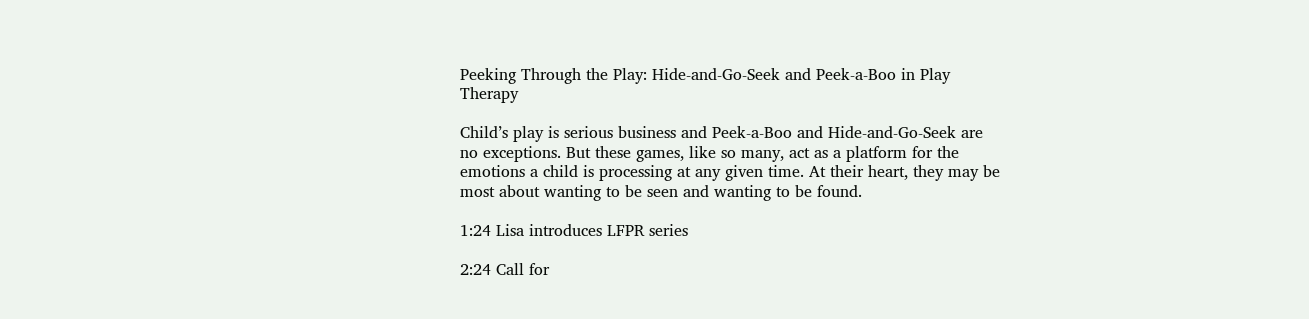Peeking Through the Play: Hide-and-Go-Seek and Peek-a-Boo in Play Therapy

Child’s play is serious business and Peek-a-Boo and Hide-and-Go-Seek are no exceptions. But these games, like so many, act as a platform for the emotions a child is processing at any given time. At their heart, they may be most about wanting to be seen and wanting to be found.

1:24 Lisa introduces LFPR series

2:24 Call for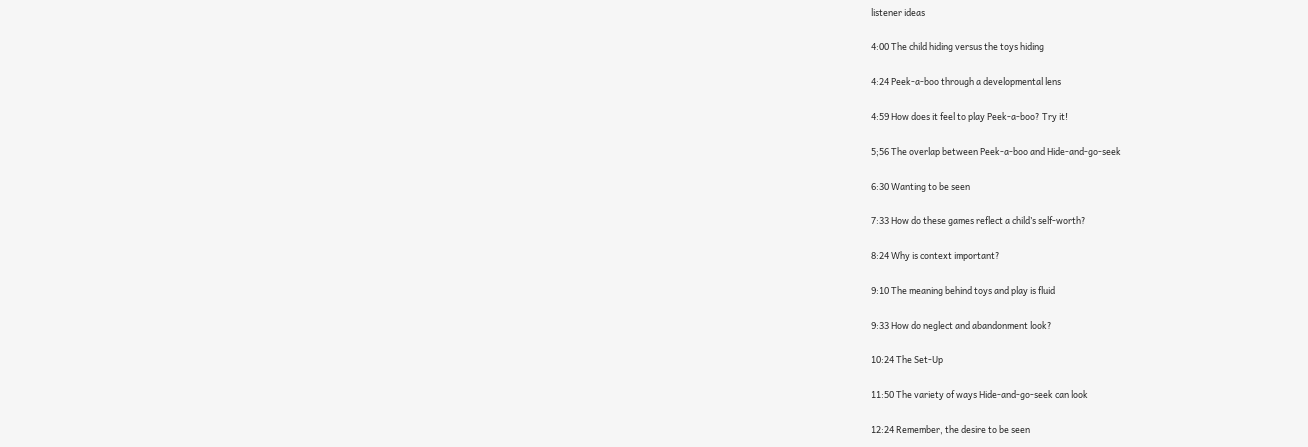listener ideas

4:00 The child hiding versus the toys hiding

4:24 Peek-a-boo through a developmental lens

4:59 How does it feel to play Peek-a-boo? Try it!

5;56 The overlap between Peek-a-boo and Hide-and-go-seek

6:30 Wanting to be seen

7:33 How do these games reflect a child’s self-worth?

8:24 Why is context important?

9:10 The meaning behind toys and play is fluid

9:33 How do neglect and abandonment look?

10:24 The Set-Up

11:50 The variety of ways Hide-and-go-seek can look

12:24 Remember, the desire to be seen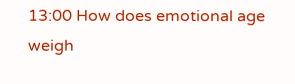13:00 How does emotional age weigh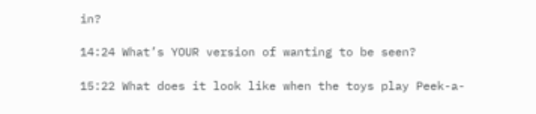in?

14:24 What’s YOUR version of wanting to be seen?

15:22 What does it look like when the toys play Peek-a-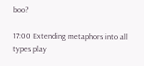boo?

17:00 Extending metaphors into all types play